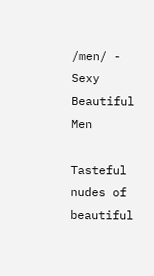/men/ - Sexy Beautiful Men

Tasteful nudes of beautiful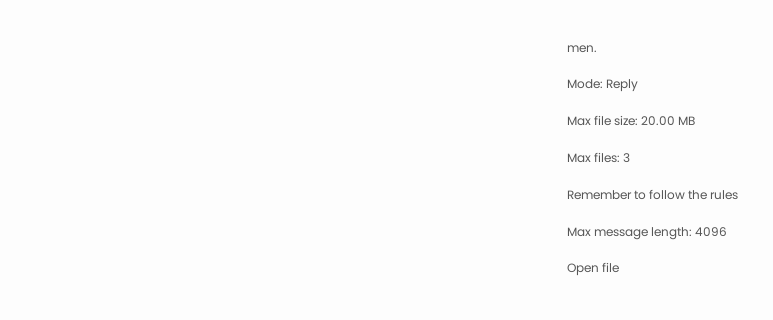men.

Mode: Reply

Max file size: 20.00 MB

Max files: 3

Remember to follow the rules

Max message length: 4096

Open file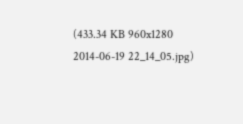(433.34 KB 960x1280 2014-06-19 22_14_05.jpg)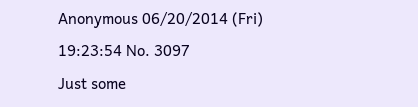Anonymous 06/20/2014 (Fri) 19:23:54 No. 3097
Just some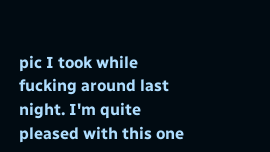pic I took while fucking around last night. I'm quite pleased with this one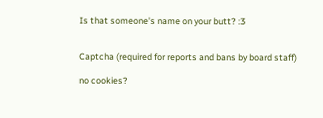Is that someone's name on your butt? :3


Captcha (required for reports and bans by board staff)

no cookies?